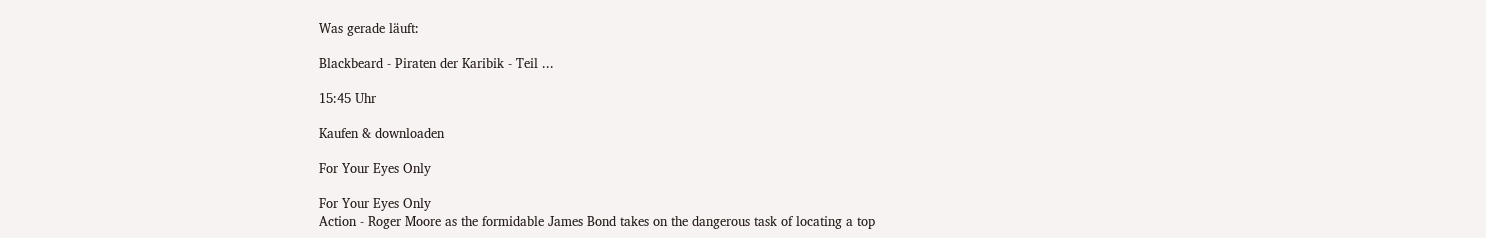Was gerade läuft:

Blackbeard - Piraten der Karibik - Teil ...

15:45 Uhr

Kaufen & downloaden

For Your Eyes Only

For Your Eyes Only
Action - Roger Moore as the formidable James Bond takes on the dangerous task of locating a top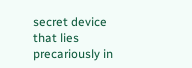secret device that lies precariously in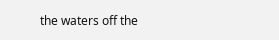the waters off the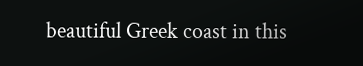beautiful Greek coast in this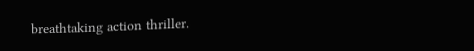breathtaking action thriller.